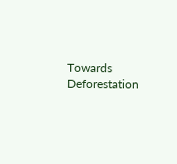Towards Deforestation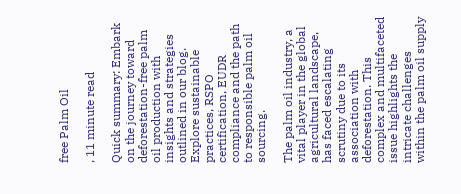free Palm Oil

, 11 minute read

Quick summary: Embark on the journey toward deforestation-free palm oil production with insights and strategies outlined in our blog. Explore sustainable practices, RSPO certification, EUDR compliance and the path to responsible palm oil sourcing.

The palm oil industry, a vital player in the global agricultural landscape, has faced escalating scrutiny due to its association with deforestation. This complex and multifaceted issue highlights the intricate challenges within the palm oil supply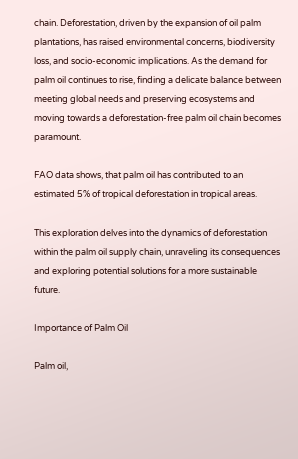chain. Deforestation, driven by the expansion of oil palm plantations, has raised environmental concerns, biodiversity loss, and socio-economic implications. As the demand for palm oil continues to rise, finding a delicate balance between meeting global needs and preserving ecosystems and moving towards a deforestation-free palm oil chain becomes paramount.

FAO data shows, that palm oil has contributed to an estimated 5% of tropical deforestation in tropical areas.

This exploration delves into the dynamics of deforestation within the palm oil supply chain, unraveling its consequences and exploring potential solutions for a more sustainable future.

Importance of Palm Oil

Palm oil,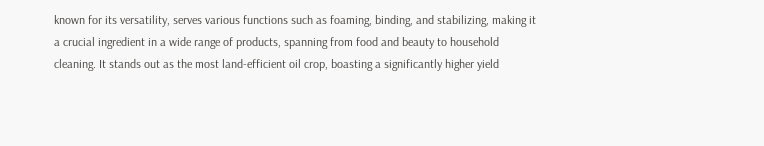known for its versatility, serves various functions such as foaming, binding, and stabilizing, making it a crucial ingredient in a wide range of products, spanning from food and beauty to household cleaning. It stands out as the most land-efficient oil crop, boasting a significantly higher yield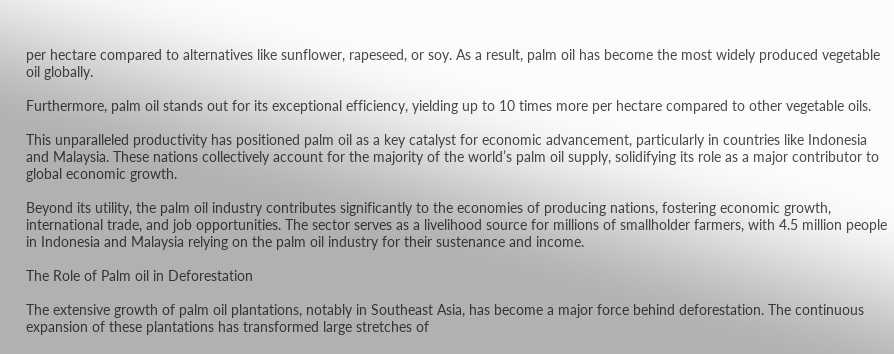per hectare compared to alternatives like sunflower, rapeseed, or soy. As a result, palm oil has become the most widely produced vegetable oil globally.

Furthermore, palm oil stands out for its exceptional efficiency, yielding up to 10 times more per hectare compared to other vegetable oils.

This unparalleled productivity has positioned palm oil as a key catalyst for economic advancement, particularly in countries like Indonesia and Malaysia. These nations collectively account for the majority of the world’s palm oil supply, solidifying its role as a major contributor to global economic growth.

Beyond its utility, the palm oil industry contributes significantly to the economies of producing nations, fostering economic growth, international trade, and job opportunities. The sector serves as a livelihood source for millions of smallholder farmers, with 4.5 million people in Indonesia and Malaysia relying on the palm oil industry for their sustenance and income.

The Role of Palm oil in Deforestation

The extensive growth of palm oil plantations, notably in Southeast Asia, has become a major force behind deforestation. The continuous expansion of these plantations has transformed large stretches of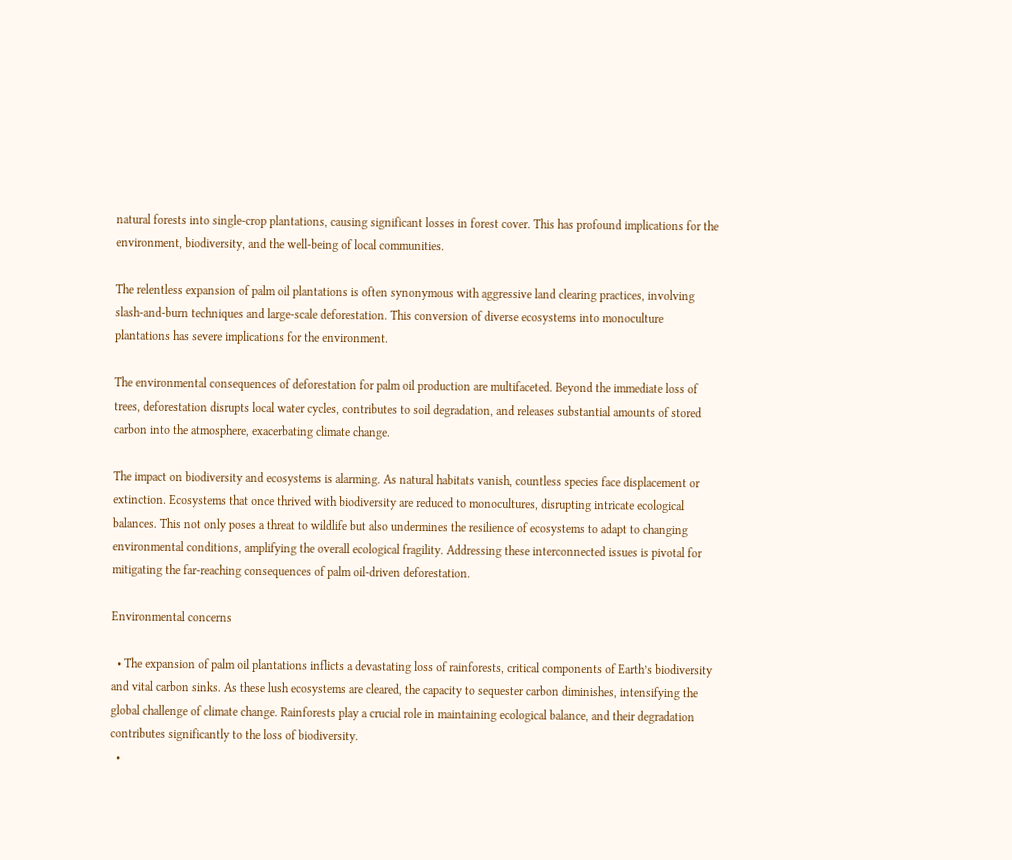natural forests into single-crop plantations, causing significant losses in forest cover. This has profound implications for the environment, biodiversity, and the well-being of local communities.

The relentless expansion of palm oil plantations is often synonymous with aggressive land clearing practices, involving slash-and-burn techniques and large-scale deforestation. This conversion of diverse ecosystems into monoculture plantations has severe implications for the environment.

The environmental consequences of deforestation for palm oil production are multifaceted. Beyond the immediate loss of trees, deforestation disrupts local water cycles, contributes to soil degradation, and releases substantial amounts of stored carbon into the atmosphere, exacerbating climate change.

The impact on biodiversity and ecosystems is alarming. As natural habitats vanish, countless species face displacement or extinction. Ecosystems that once thrived with biodiversity are reduced to monocultures, disrupting intricate ecological balances. This not only poses a threat to wildlife but also undermines the resilience of ecosystems to adapt to changing environmental conditions, amplifying the overall ecological fragility. Addressing these interconnected issues is pivotal for mitigating the far-reaching consequences of palm oil-driven deforestation.

Environmental concerns

  • The expansion of palm oil plantations inflicts a devastating loss of rainforests, critical components of Earth’s biodiversity and vital carbon sinks. As these lush ecosystems are cleared, the capacity to sequester carbon diminishes, intensifying the global challenge of climate change. Rainforests play a crucial role in maintaining ecological balance, and their degradation contributes significantly to the loss of biodiversity.
  •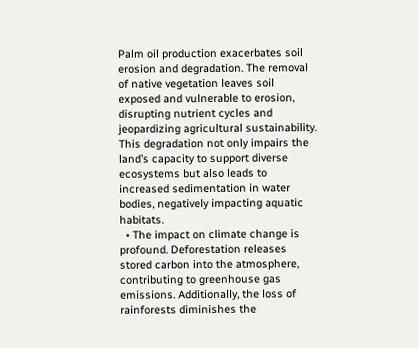Palm oil production exacerbates soil erosion and degradation. The removal of native vegetation leaves soil exposed and vulnerable to erosion, disrupting nutrient cycles and jeopardizing agricultural sustainability. This degradation not only impairs the land’s capacity to support diverse ecosystems but also leads to increased sedimentation in water bodies, negatively impacting aquatic habitats.
  • The impact on climate change is profound. Deforestation releases stored carbon into the atmosphere, contributing to greenhouse gas emissions. Additionally, the loss of rainforests diminishes the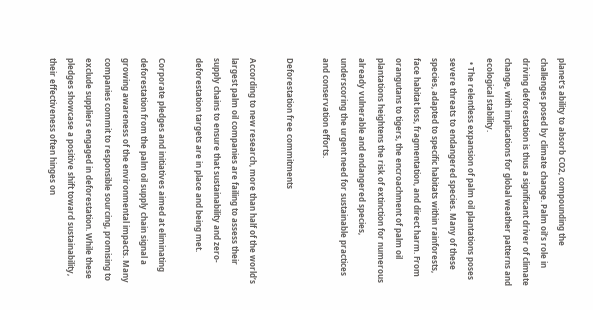planet’s ability to absorb CO2, compounding the challenges posed by climate change. Palm oil’s role in driving deforestation is thus a significant driver of climate change, with implications for global weather patterns and ecological stability.
  • The relentless expansion of palm oil plantations poses severe threats to endangered species. Many of these species, adapted to specific habitats within rainforests, face habitat loss, fragmentation, and direct harm. From orangutans to tigers, the encroachment of palm oil plantations heightens the risk of extinction for numerous already vulnerable and endangered species, underscoring the urgent need for sustainable practices and conservation efforts.

Deforestation free commitments

According to new research, more than half of the world’s largest palm oil companies are failing to assess their supply chains to ensure that sustainability and zero-deforestation targets are in place and being met.

Corporate pledges and initiatives aimed at eliminating deforestation from the palm oil supply chain signal a growing awareness of the environmental impacts. Many companies commit to responsible sourcing, promising to exclude suppliers engaged in deforestation. While these pledges showcase a positive shift toward sustainability, their effectiveness often hinges on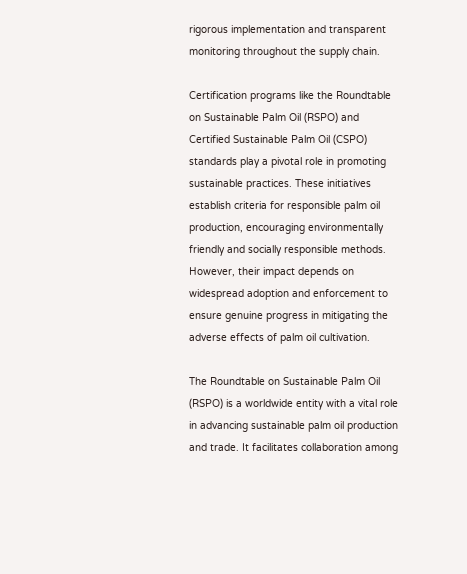rigorous implementation and transparent monitoring throughout the supply chain.

Certification programs like the Roundtable on Sustainable Palm Oil (RSPO) and Certified Sustainable Palm Oil (CSPO) standards play a pivotal role in promoting sustainable practices. These initiatives establish criteria for responsible palm oil production, encouraging environmentally friendly and socially responsible methods. However, their impact depends on widespread adoption and enforcement to ensure genuine progress in mitigating the adverse effects of palm oil cultivation.

The Roundtable on Sustainable Palm Oil (RSPO) is a worldwide entity with a vital role in advancing sustainable palm oil production and trade. It facilitates collaboration among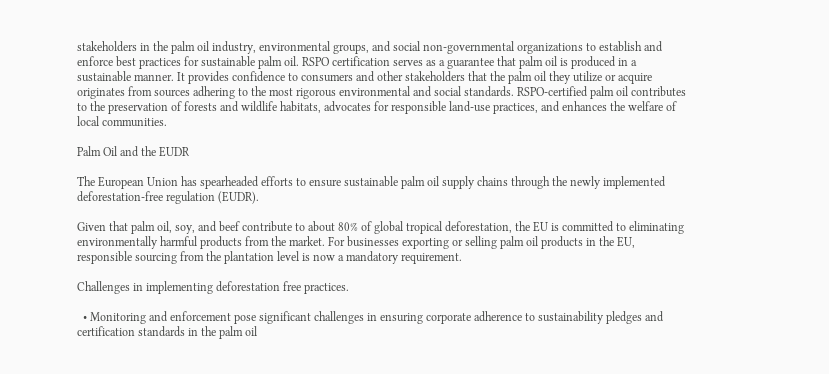stakeholders in the palm oil industry, environmental groups, and social non-governmental organizations to establish and enforce best practices for sustainable palm oil. RSPO certification serves as a guarantee that palm oil is produced in a sustainable manner. It provides confidence to consumers and other stakeholders that the palm oil they utilize or acquire originates from sources adhering to the most rigorous environmental and social standards. RSPO-certified palm oil contributes to the preservation of forests and wildlife habitats, advocates for responsible land-use practices, and enhances the welfare of local communities.

Palm Oil and the EUDR

The European Union has spearheaded efforts to ensure sustainable palm oil supply chains through the newly implemented deforestation-free regulation (EUDR).

Given that palm oil, soy, and beef contribute to about 80% of global tropical deforestation, the EU is committed to eliminating environmentally harmful products from the market. For businesses exporting or selling palm oil products in the EU, responsible sourcing from the plantation level is now a mandatory requirement.

Challenges in implementing deforestation free practices.

  • Monitoring and enforcement pose significant challenges in ensuring corporate adherence to sustainability pledges and certification standards in the palm oil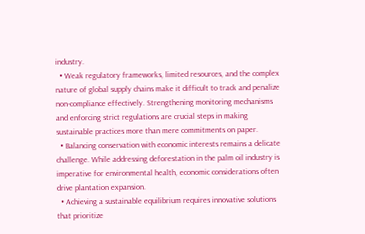industry.
  • Weak regulatory frameworks, limited resources, and the complex nature of global supply chains make it difficult to track and penalize non-compliance effectively. Strengthening monitoring mechanisms and enforcing strict regulations are crucial steps in making sustainable practices more than mere commitments on paper.
  • Balancing conservation with economic interests remains a delicate challenge. While addressing deforestation in the palm oil industry is imperative for environmental health, economic considerations often drive plantation expansion.
  • Achieving a sustainable equilibrium requires innovative solutions that prioritize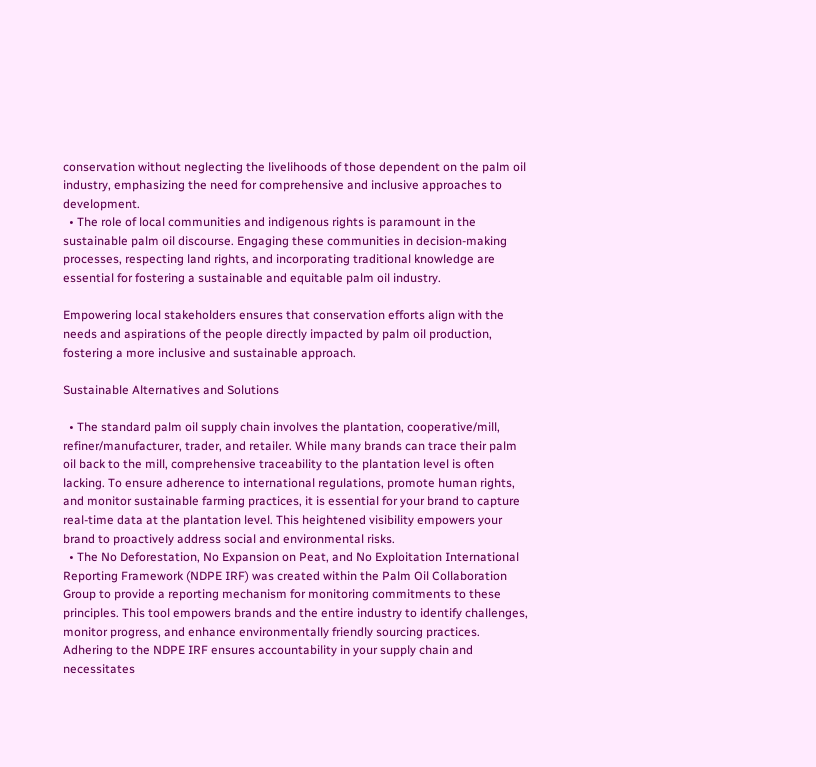conservation without neglecting the livelihoods of those dependent on the palm oil industry, emphasizing the need for comprehensive and inclusive approaches to development.
  • The role of local communities and indigenous rights is paramount in the sustainable palm oil discourse. Engaging these communities in decision-making processes, respecting land rights, and incorporating traditional knowledge are essential for fostering a sustainable and equitable palm oil industry.

Empowering local stakeholders ensures that conservation efforts align with the needs and aspirations of the people directly impacted by palm oil production, fostering a more inclusive and sustainable approach.

Sustainable Alternatives and Solutions

  • The standard palm oil supply chain involves the plantation, cooperative/mill, refiner/manufacturer, trader, and retailer. While many brands can trace their palm oil back to the mill, comprehensive traceability to the plantation level is often lacking. To ensure adherence to international regulations, promote human rights, and monitor sustainable farming practices, it is essential for your brand to capture real-time data at the plantation level. This heightened visibility empowers your brand to proactively address social and environmental risks.
  • The No Deforestation, No Expansion on Peat, and No Exploitation International Reporting Framework (NDPE IRF) was created within the Palm Oil Collaboration Group to provide a reporting mechanism for monitoring commitments to these principles. This tool empowers brands and the entire industry to identify challenges, monitor progress, and enhance environmentally friendly sourcing practices. Adhering to the NDPE IRF ensures accountability in your supply chain and necessitates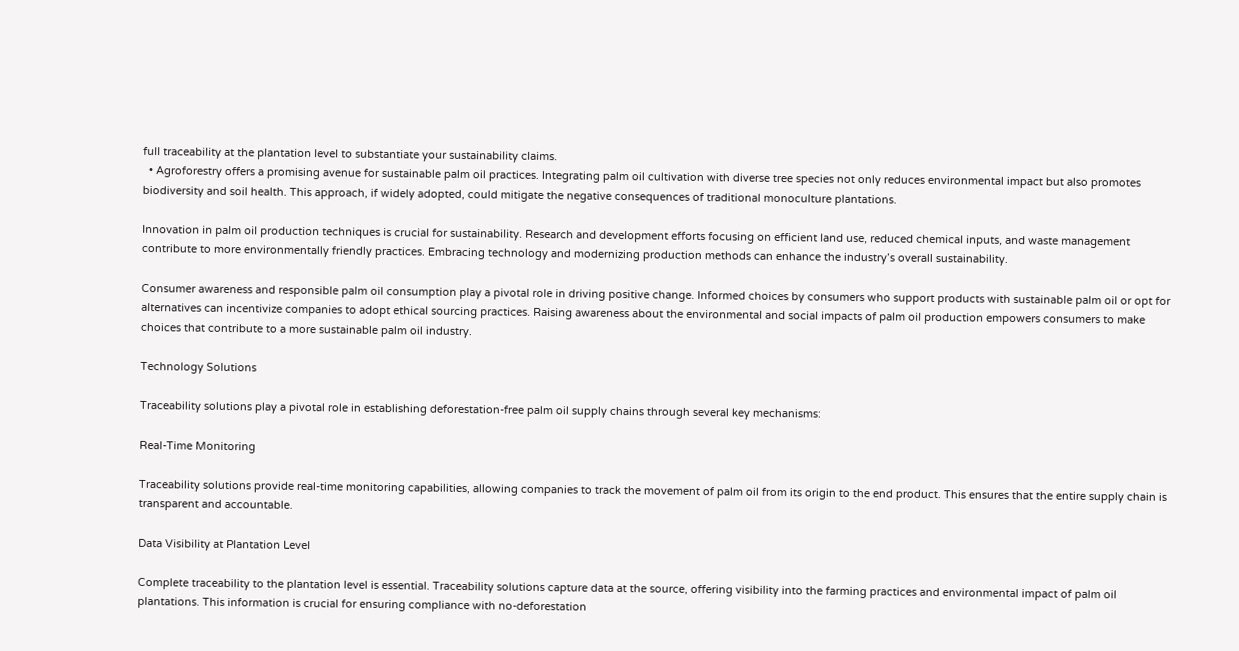full traceability at the plantation level to substantiate your sustainability claims.
  • Agroforestry offers a promising avenue for sustainable palm oil practices. Integrating palm oil cultivation with diverse tree species not only reduces environmental impact but also promotes biodiversity and soil health. This approach, if widely adopted, could mitigate the negative consequences of traditional monoculture plantations.

Innovation in palm oil production techniques is crucial for sustainability. Research and development efforts focusing on efficient land use, reduced chemical inputs, and waste management contribute to more environmentally friendly practices. Embracing technology and modernizing production methods can enhance the industry’s overall sustainability.

Consumer awareness and responsible palm oil consumption play a pivotal role in driving positive change. Informed choices by consumers who support products with sustainable palm oil or opt for alternatives can incentivize companies to adopt ethical sourcing practices. Raising awareness about the environmental and social impacts of palm oil production empowers consumers to make choices that contribute to a more sustainable palm oil industry.

Technology Solutions

Traceability solutions play a pivotal role in establishing deforestation-free palm oil supply chains through several key mechanisms:

Real-Time Monitoring

Traceability solutions provide real-time monitoring capabilities, allowing companies to track the movement of palm oil from its origin to the end product. This ensures that the entire supply chain is transparent and accountable.

Data Visibility at Plantation Level

Complete traceability to the plantation level is essential. Traceability solutions capture data at the source, offering visibility into the farming practices and environmental impact of palm oil plantations. This information is crucial for ensuring compliance with no-deforestation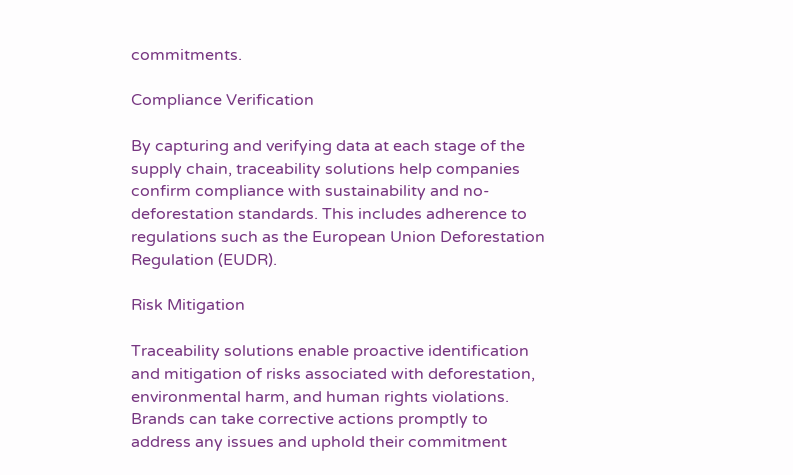commitments.

Compliance Verification

By capturing and verifying data at each stage of the supply chain, traceability solutions help companies confirm compliance with sustainability and no-deforestation standards. This includes adherence to regulations such as the European Union Deforestation Regulation (EUDR).

Risk Mitigation

Traceability solutions enable proactive identification and mitigation of risks associated with deforestation, environmental harm, and human rights violations. Brands can take corrective actions promptly to address any issues and uphold their commitment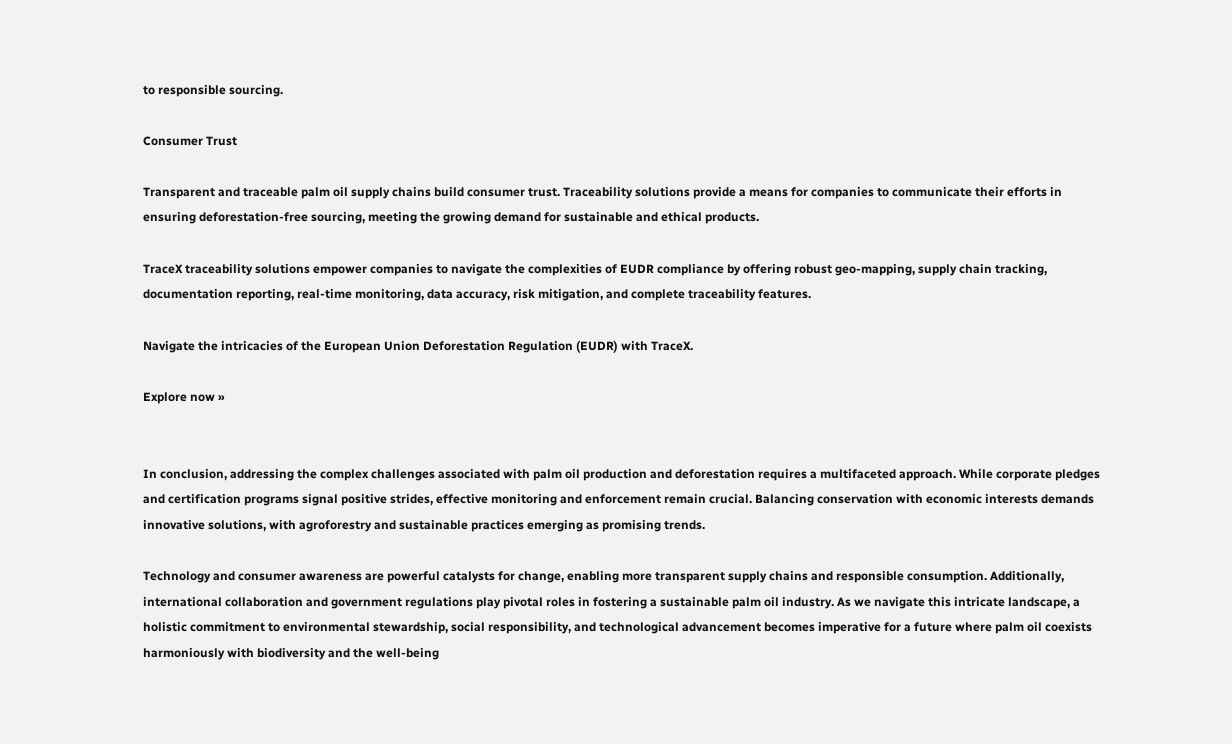to responsible sourcing.

Consumer Trust

Transparent and traceable palm oil supply chains build consumer trust. Traceability solutions provide a means for companies to communicate their efforts in ensuring deforestation-free sourcing, meeting the growing demand for sustainable and ethical products.

TraceX traceability solutions empower companies to navigate the complexities of EUDR compliance by offering robust geo-mapping, supply chain tracking, documentation reporting, real-time monitoring, data accuracy, risk mitigation, and complete traceability features.

Navigate the intricacies of the European Union Deforestation Regulation (EUDR) with TraceX.

Explore now »


In conclusion, addressing the complex challenges associated with palm oil production and deforestation requires a multifaceted approach. While corporate pledges and certification programs signal positive strides, effective monitoring and enforcement remain crucial. Balancing conservation with economic interests demands innovative solutions, with agroforestry and sustainable practices emerging as promising trends.

Technology and consumer awareness are powerful catalysts for change, enabling more transparent supply chains and responsible consumption. Additionally, international collaboration and government regulations play pivotal roles in fostering a sustainable palm oil industry. As we navigate this intricate landscape, a holistic commitment to environmental stewardship, social responsibility, and technological advancement becomes imperative for a future where palm oil coexists harmoniously with biodiversity and the well-being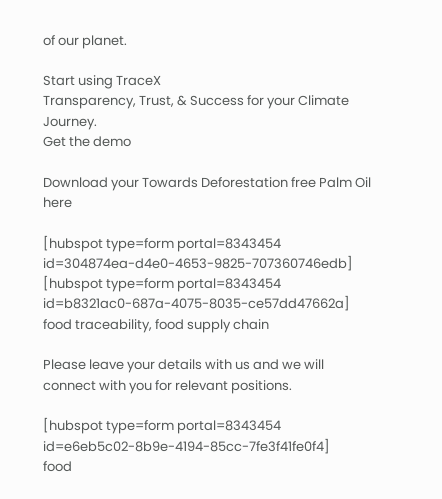of our planet.

Start using TraceX
Transparency, Trust, & Success for your Climate Journey.
Get the demo

Download your Towards Deforestation free Palm Oil here

[hubspot type=form portal=8343454 id=304874ea-d4e0-4653-9825-707360746edb]
[hubspot type=form portal=8343454 id=b8321ac0-687a-4075-8035-ce57dd47662a]
food traceability, food supply chain

Please leave your details with us and we will connect with you for relevant positions.

[hubspot type=form portal=8343454 id=e6eb5c02-8b9e-4194-85cc-7fe3f41fe0f4]
food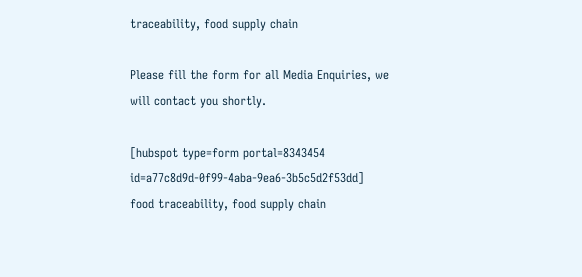traceability, food supply chain

Please fill the form for all Media Enquiries, we will contact you shortly.

[hubspot type=form portal=8343454 id=a77c8d9d-0f99-4aba-9ea6-3b5c5d2f53dd]
food traceability, food supply chain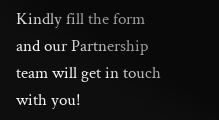Kindly fill the form and our Partnership team will get in touch with you!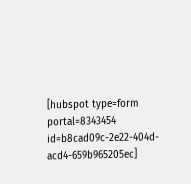[hubspot type=form portal=8343454 id=b8cad09c-2e22-404d-acd4-659b965205ec]